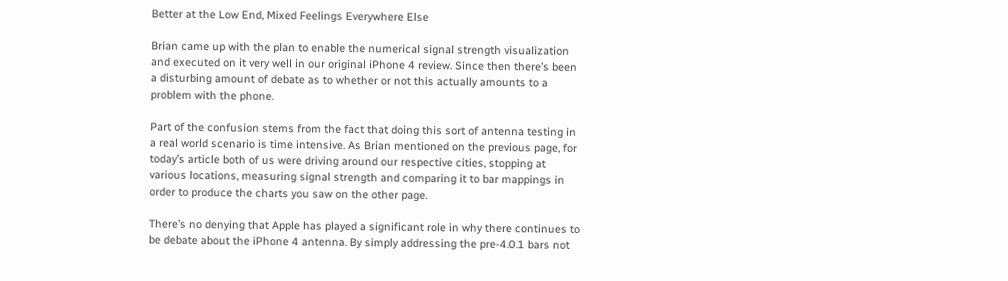Better at the Low End, Mixed Feelings Everywhere Else

Brian came up with the plan to enable the numerical signal strength visualization and executed on it very well in our original iPhone 4 review. Since then there’s been a disturbing amount of debate as to whether or not this actually amounts to a problem with the phone.

Part of the confusion stems from the fact that doing this sort of antenna testing in a real world scenario is time intensive. As Brian mentioned on the previous page, for today’s article both of us were driving around our respective cities, stopping at various locations, measuring signal strength and comparing it to bar mappings in order to produce the charts you saw on the other page.

There’s no denying that Apple has played a significant role in why there continues to be debate about the iPhone 4 antenna. By simply addressing the pre-4.0.1 bars not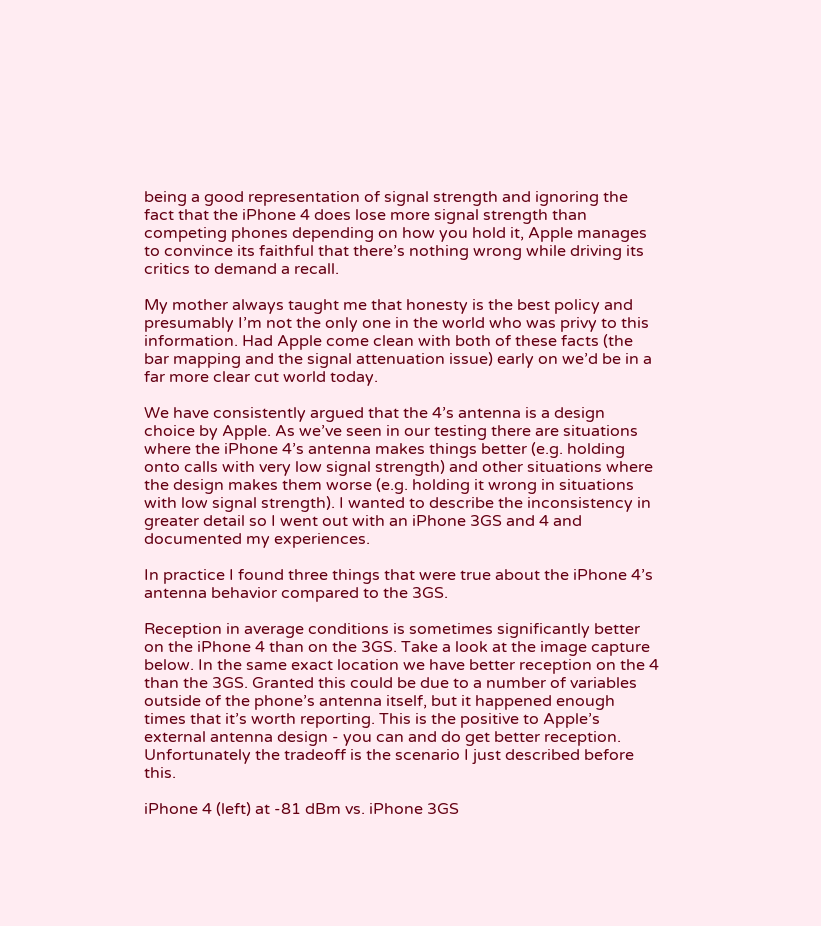being a good representation of signal strength and ignoring the fact that the iPhone 4 does lose more signal strength than competing phones depending on how you hold it, Apple manages to convince its faithful that there’s nothing wrong while driving its critics to demand a recall.

My mother always taught me that honesty is the best policy and presumably I’m not the only one in the world who was privy to this information. Had Apple come clean with both of these facts (the bar mapping and the signal attenuation issue) early on we’d be in a far more clear cut world today.

We have consistently argued that the 4’s antenna is a design choice by Apple. As we’ve seen in our testing there are situations where the iPhone 4’s antenna makes things better (e.g. holding onto calls with very low signal strength) and other situations where the design makes them worse (e.g. holding it wrong in situations with low signal strength). I wanted to describe the inconsistency in greater detail so I went out with an iPhone 3GS and 4 and documented my experiences.

In practice I found three things that were true about the iPhone 4’s antenna behavior compared to the 3GS.

Reception in average conditions is sometimes significantly better on the iPhone 4 than on the 3GS. Take a look at the image capture below. In the same exact location we have better reception on the 4 than the 3GS. Granted this could be due to a number of variables outside of the phone’s antenna itself, but it happened enough times that it’s worth reporting. This is the positive to Apple’s external antenna design - you can and do get better reception. Unfortunately the tradeoff is the scenario I just described before this.

iPhone 4 (left) at -81 dBm vs. iPhone 3GS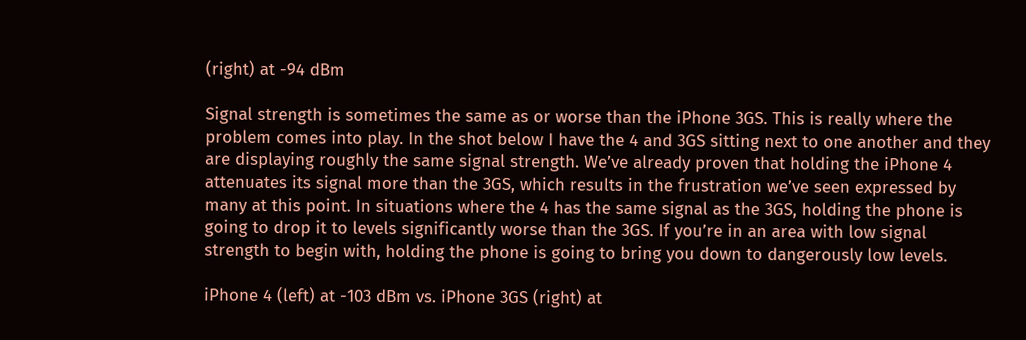(right) at -94 dBm

Signal strength is sometimes the same as or worse than the iPhone 3GS. This is really where the problem comes into play. In the shot below I have the 4 and 3GS sitting next to one another and they are displaying roughly the same signal strength. We’ve already proven that holding the iPhone 4 attenuates its signal more than the 3GS, which results in the frustration we’ve seen expressed by many at this point. In situations where the 4 has the same signal as the 3GS, holding the phone is going to drop it to levels significantly worse than the 3GS. If you’re in an area with low signal strength to begin with, holding the phone is going to bring you down to dangerously low levels.

iPhone 4 (left) at -103 dBm vs. iPhone 3GS (right) at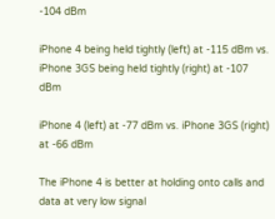-104 dBm

iPhone 4 being held tightly (left) at -115 dBm vs. iPhone 3GS being held tightly (right) at -107 dBm

iPhone 4 (left) at -77 dBm vs. iPhone 3GS (right) at -66 dBm

The iPhone 4 is better at holding onto calls and data at very low signal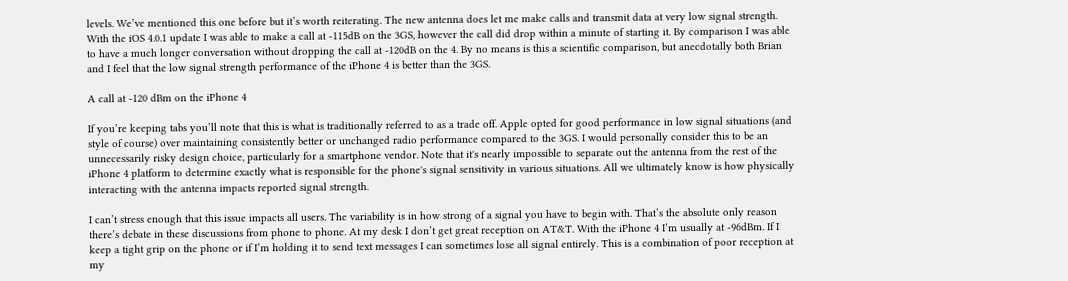levels. We’ve mentioned this one before but it’s worth reiterating. The new antenna does let me make calls and transmit data at very low signal strength. With the iOS 4.0.1 update I was able to make a call at -115dB on the 3GS, however the call did drop within a minute of starting it. By comparison I was able to have a much longer conversation without dropping the call at -120dB on the 4. By no means is this a scientific comparison, but anecdotally both Brian and I feel that the low signal strength performance of the iPhone 4 is better than the 3GS.

A call at -120 dBm on the iPhone 4

If you’re keeping tabs you’ll note that this is what is traditionally referred to as a trade off. Apple opted for good performance in low signal situations (and style of course) over maintaining consistently better or unchanged radio performance compared to the 3GS. I would personally consider this to be an unnecessarily risky design choice, particularly for a smartphone vendor. Note that it's nearly impossible to separate out the antenna from the rest of the iPhone 4 platform to determine exactly what is responsible for the phone's signal sensitivity in various situations. All we ultimately know is how physically interacting with the antenna impacts reported signal strength.

I can’t stress enough that this issue impacts all users. The variability is in how strong of a signal you have to begin with. That’s the absolute only reason there’s debate in these discussions from phone to phone. At my desk I don’t get great reception on AT&T. With the iPhone 4 I’m usually at -96dBm. If I keep a tight grip on the phone or if I’m holding it to send text messages I can sometimes lose all signal entirely. This is a combination of poor reception at my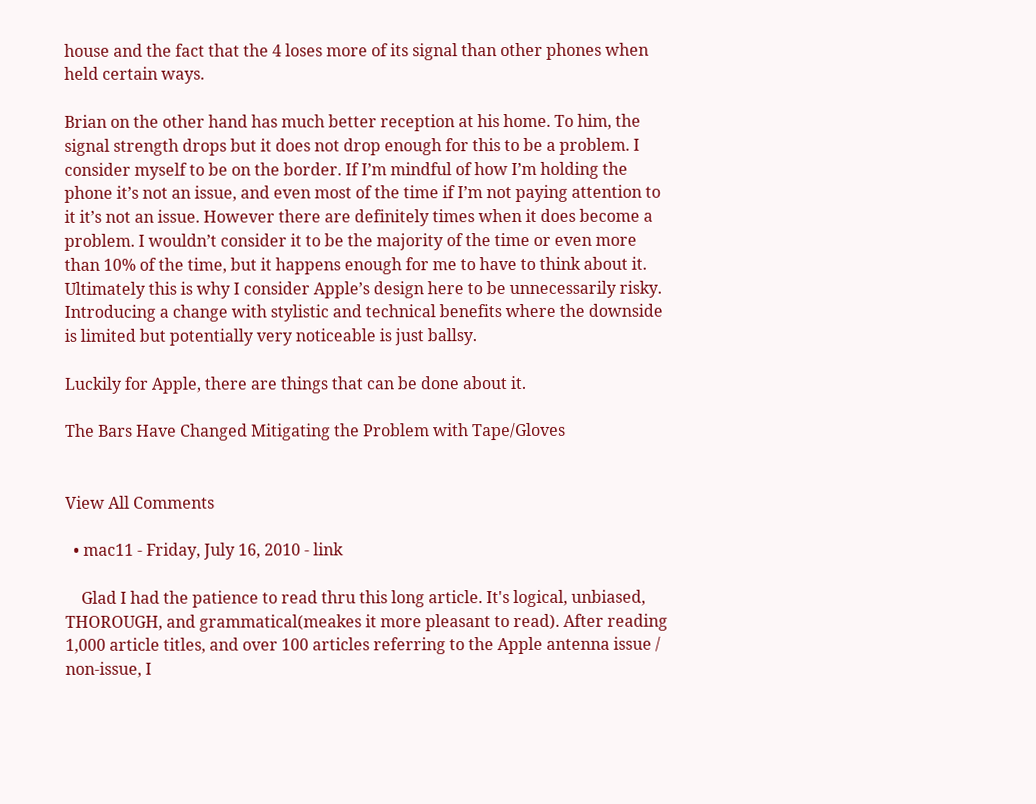house and the fact that the 4 loses more of its signal than other phones when held certain ways.

Brian on the other hand has much better reception at his home. To him, the signal strength drops but it does not drop enough for this to be a problem. I consider myself to be on the border. If I’m mindful of how I’m holding the phone it’s not an issue, and even most of the time if I’m not paying attention to it it’s not an issue. However there are definitely times when it does become a problem. I wouldn’t consider it to be the majority of the time or even more than 10% of the time, but it happens enough for me to have to think about it. Ultimately this is why I consider Apple’s design here to be unnecessarily risky. Introducing a change with stylistic and technical benefits where the downside is limited but potentially very noticeable is just ballsy.

Luckily for Apple, there are things that can be done about it.

The Bars Have Changed Mitigating the Problem with Tape/Gloves


View All Comments

  • mac11 - Friday, July 16, 2010 - link

    Glad I had the patience to read thru this long article. It's logical, unbiased, THOROUGH, and grammatical(meakes it more pleasant to read). After reading 1,000 article titles, and over 100 articles referring to the Apple antenna issue / non-issue, I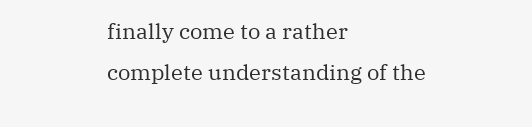finally come to a rather complete understanding of the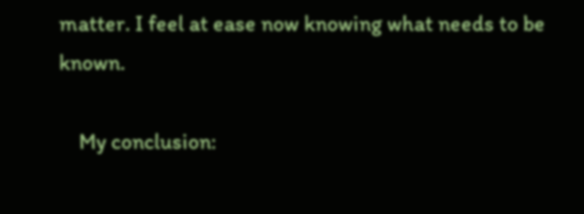matter. I feel at ease now knowing what needs to be known.

    My conclusion: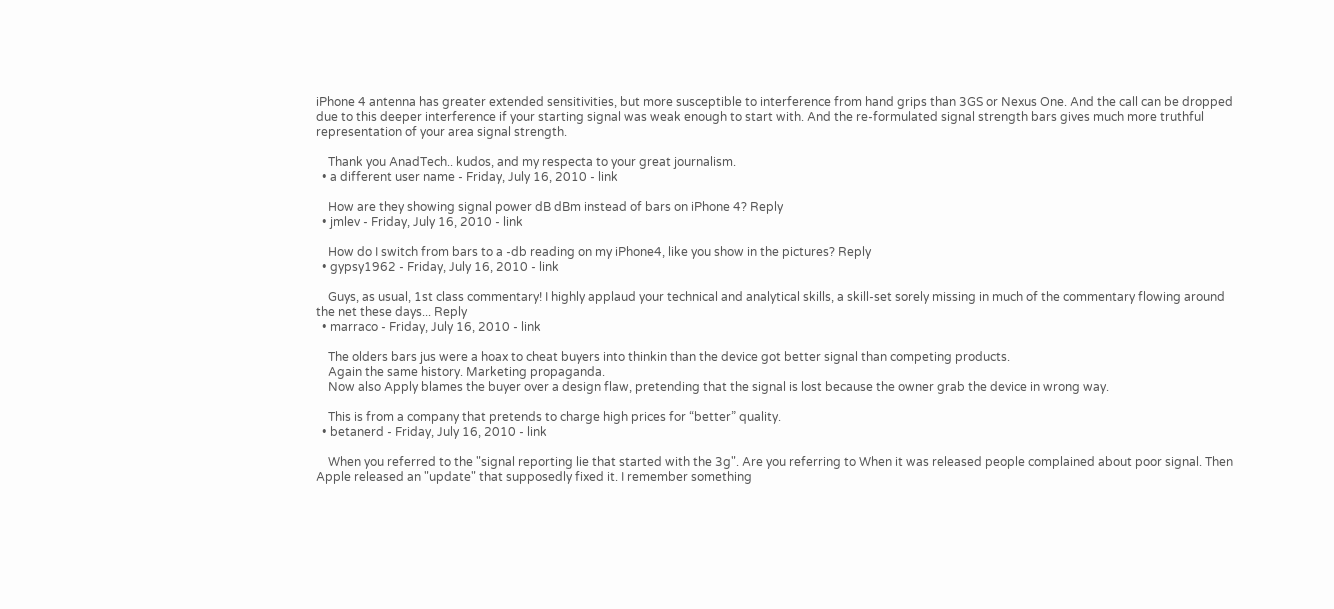iPhone 4 antenna has greater extended sensitivities, but more susceptible to interference from hand grips than 3GS or Nexus One. And the call can be dropped due to this deeper interference if your starting signal was weak enough to start with. And the re-formulated signal strength bars gives much more truthful representation of your area signal strength.

    Thank you AnadTech.. kudos, and my respecta to your great journalism.
  • a different user name - Friday, July 16, 2010 - link

    How are they showing signal power dB dBm instead of bars on iPhone 4? Reply
  • jmlev - Friday, July 16, 2010 - link

    How do I switch from bars to a -db reading on my iPhone4, like you show in the pictures? Reply
  • gypsy1962 - Friday, July 16, 2010 - link

    Guys, as usual, 1st class commentary! I highly applaud your technical and analytical skills, a skill-set sorely missing in much of the commentary flowing around the net these days... Reply
  • marraco - Friday, July 16, 2010 - link

    The olders bars jus were a hoax to cheat buyers into thinkin than the device got better signal than competing products.
    Again the same history. Marketing propaganda.
    Now also Apply blames the buyer over a design flaw, pretending that the signal is lost because the owner grab the device in wrong way.

    This is from a company that pretends to charge high prices for “better” quality.
  • betanerd - Friday, July 16, 2010 - link

    When you referred to the "signal reporting lie that started with the 3g". Are you referring to When it was released people complained about poor signal. Then Apple released an "update" that supposedly fixed it. I remember something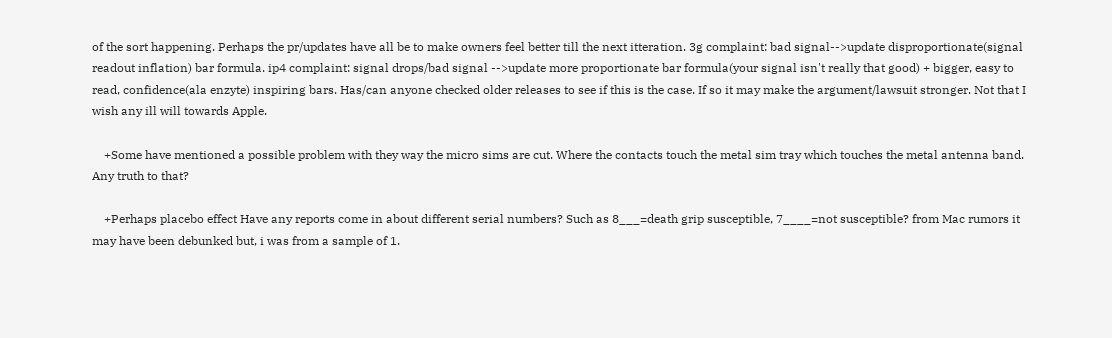of the sort happening. Perhaps the pr/updates have all be to make owners feel better till the next itteration. 3g complaint: bad signal-->update disproportionate(signal readout inflation) bar formula. ip4 complaint: signal drops/bad signal -->update more proportionate bar formula(your signal isn't really that good) + bigger, easy to read, confidence(ala enzyte) inspiring bars. Has/can anyone checked older releases to see if this is the case. If so it may make the argument/lawsuit stronger. Not that I wish any ill will towards Apple.

    +Some have mentioned a possible problem with they way the micro sims are cut. Where the contacts touch the metal sim tray which touches the metal antenna band. Any truth to that?

    +Perhaps placebo effect Have any reports come in about different serial numbers? Such as 8___=death grip susceptible, 7____=not susceptible? from Mac rumors it may have been debunked but, i was from a sample of 1.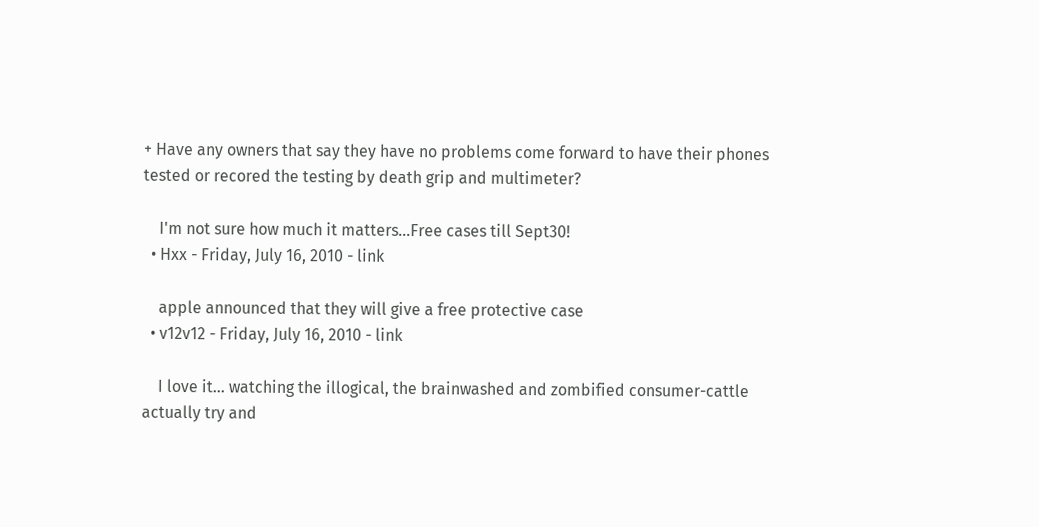+ Have any owners that say they have no problems come forward to have their phones tested or recored the testing by death grip and multimeter?

    I'm not sure how much it matters...Free cases till Sept30!
  • Hxx - Friday, July 16, 2010 - link

    apple announced that they will give a free protective case
  • v12v12 - Friday, July 16, 2010 - link

    I love it... watching the illogical, the brainwashed and zombified consumer-cattle actually try and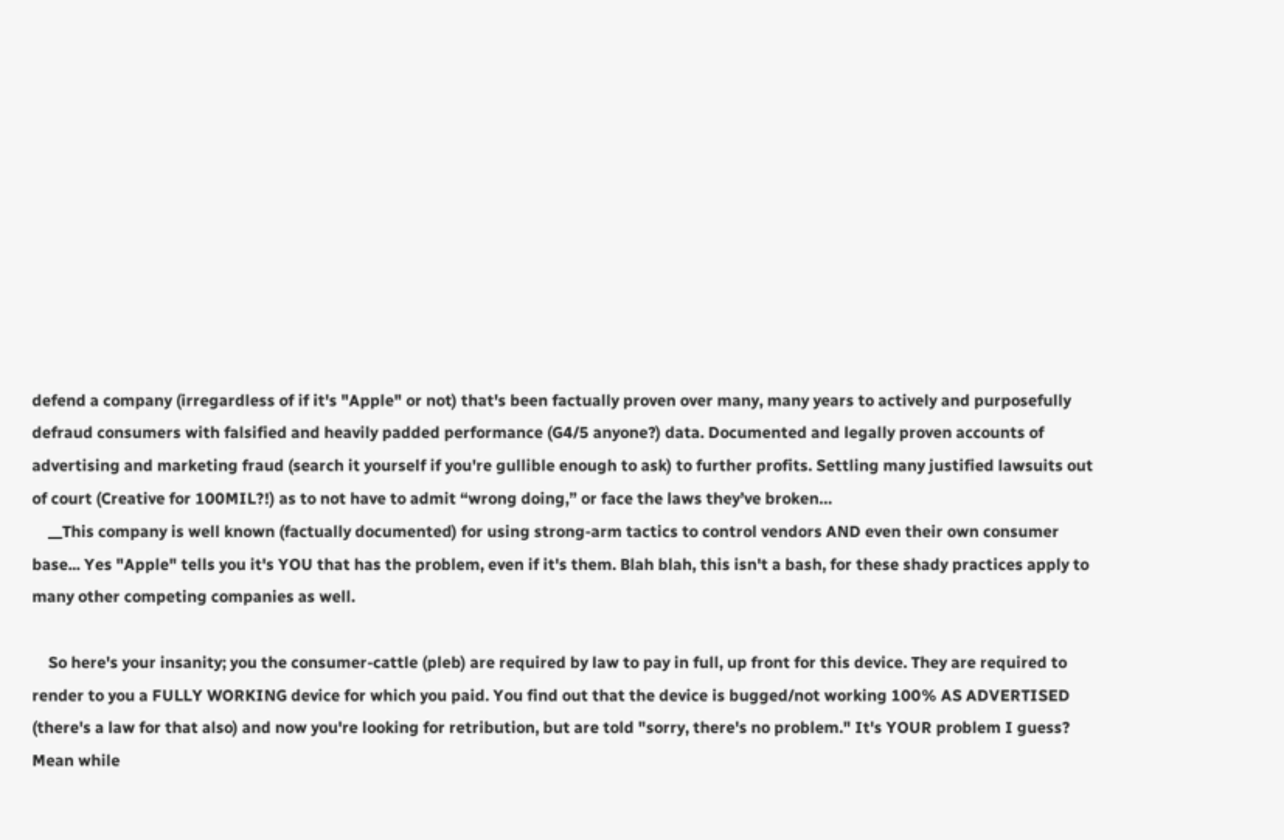defend a company (irregardless of if it's "Apple" or not) that's been factually proven over many, many years to actively and purposefully defraud consumers with falsified and heavily padded performance (G4/5 anyone?) data. Documented and legally proven accounts of advertising and marketing fraud (search it yourself if you're gullible enough to ask) to further profits. Settling many justified lawsuits out of court (Creative for 100MIL?!) as to not have to admit “wrong doing,” or face the laws they’ve broken…
    __This company is well known (factually documented) for using strong-arm tactics to control vendors AND even their own consumer base... Yes "Apple" tells you it's YOU that has the problem, even if it's them. Blah blah, this isn't a bash, for these shady practices apply to many other competing companies as well.

    So here's your insanity; you the consumer-cattle (pleb) are required by law to pay in full, up front for this device. They are required to render to you a FULLY WORKING device for which you paid. You find out that the device is bugged/not working 100% AS ADVERTISED (there's a law for that also) and now you're looking for retribution, but are told "sorry, there's no problem." It's YOUR problem I guess? Mean while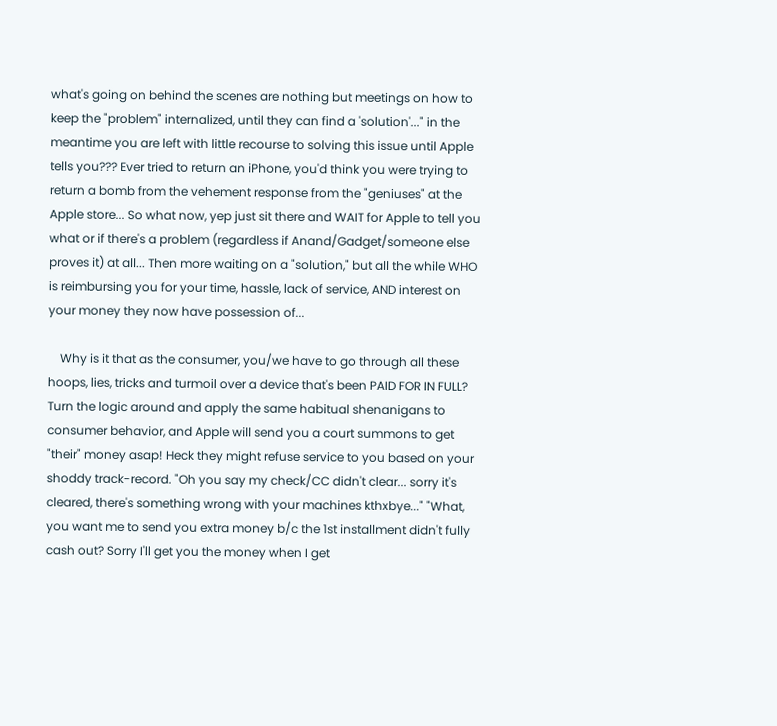what's going on behind the scenes are nothing but meetings on how to keep the "problem" internalized, until they can find a 'solution'..." in the meantime you are left with little recourse to solving this issue until Apple tells you??? Ever tried to return an iPhone, you'd think you were trying to return a bomb from the vehement response from the "geniuses" at the Apple store... So what now, yep just sit there and WAIT for Apple to tell you what or if there's a problem (regardless if Anand/Gadget/someone else proves it) at all... Then more waiting on a "solution," but all the while WHO is reimbursing you for your time, hassle, lack of service, AND interest on your money they now have possession of...

    Why is it that as the consumer, you/we have to go through all these hoops, lies, tricks and turmoil over a device that's been PAID FOR IN FULL? Turn the logic around and apply the same habitual shenanigans to consumer behavior, and Apple will send you a court summons to get "their" money asap! Heck they might refuse service to you based on your shoddy track-record. "Oh you say my check/CC didn't clear... sorry it's cleared, there's something wrong with your machines kthxbye..." "What, you want me to send you extra money b/c the 1st installment didn't fully cash out? Sorry I'll get you the money when I get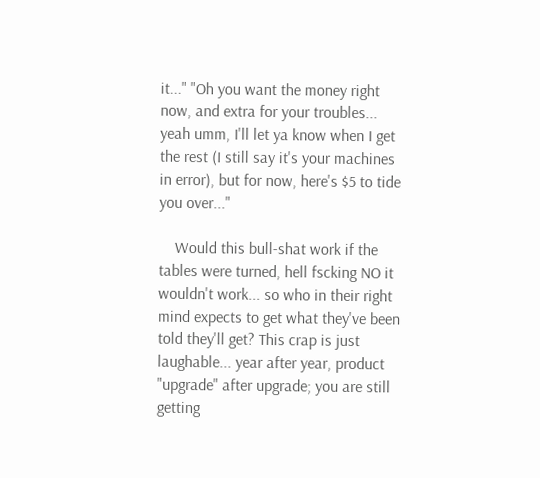it..." "Oh you want the money right now, and extra for your troubles... yeah umm, I'll let ya know when I get the rest (I still say it's your machines in error), but for now, here's $5 to tide you over..."

    Would this bull-shat work if the tables were turned, hell fscking NO it wouldn't work... so who in their right mind expects to get what they've been told they'll get? This crap is just laughable... year after year, product "upgrade" after upgrade; you are still getting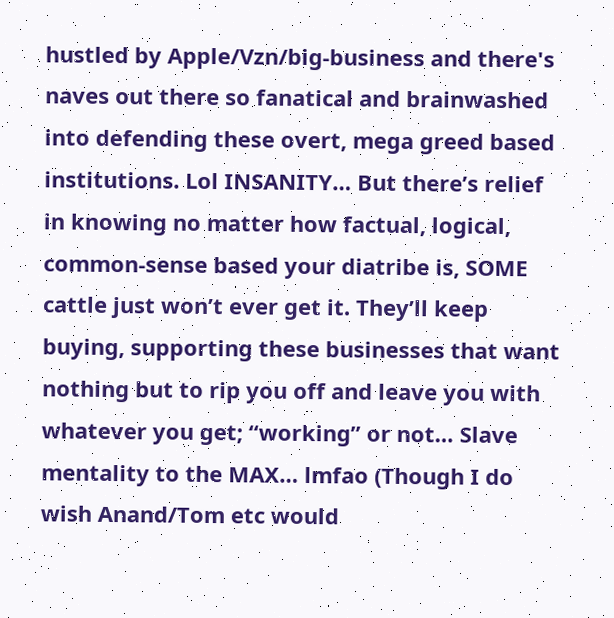hustled by Apple/Vzn/big-business and there's naves out there so fanatical and brainwashed into defending these overt, mega greed based institutions. Lol INSANITY… But there’s relief in knowing no matter how factual, logical, common-sense based your diatribe is, SOME cattle just won’t ever get it. They’ll keep buying, supporting these businesses that want nothing but to rip you off and leave you with whatever you get; “working” or not… Slave mentality to the MAX… lmfao (Though I do wish Anand/Tom etc would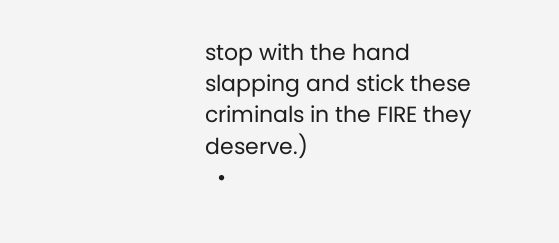stop with the hand slapping and stick these criminals in the FIRE they deserve.)
  •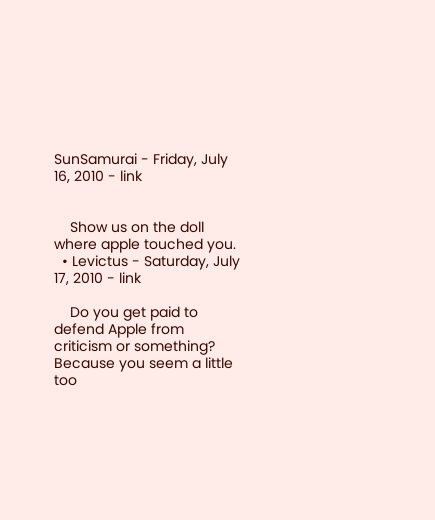SunSamurai - Friday, July 16, 2010 - link


    Show us on the doll where apple touched you.
  • Levictus - Saturday, July 17, 2010 - link

    Do you get paid to defend Apple from criticism or something? Because you seem a little too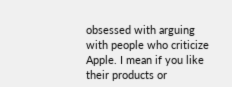obsessed with arguing with people who criticize Apple. I mean if you like their products or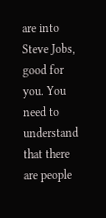are into Steve Jobs, good for you. You need to understand that there are people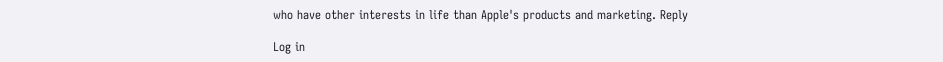who have other interests in life than Apple's products and marketing. Reply

Log in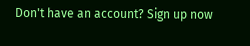Don't have an account? Sign up now